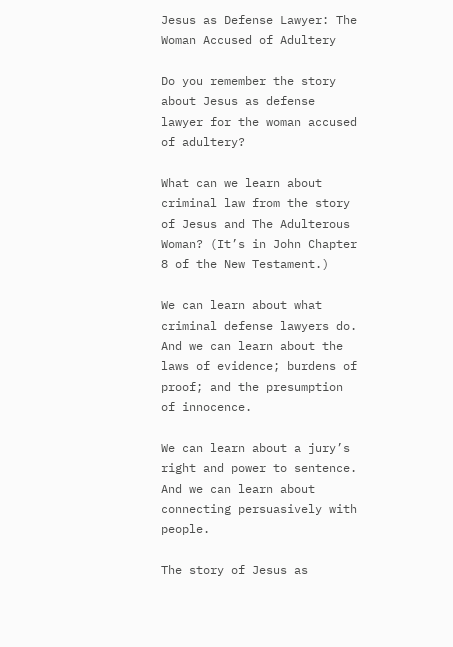Jesus as Defense Lawyer: The Woman Accused of Adultery

Do you remember the story about Jesus as defense lawyer for the woman accused of adultery?

What can we learn about criminal law from the story of Jesus and The Adulterous Woman? (It’s in John Chapter 8 of the New Testament.)

We can learn about what criminal defense lawyers do.  And we can learn about the laws of evidence; burdens of proof; and the presumption of innocence.

We can learn about a jury’s right and power to sentence.  And we can learn about connecting persuasively with people.

The story of Jesus as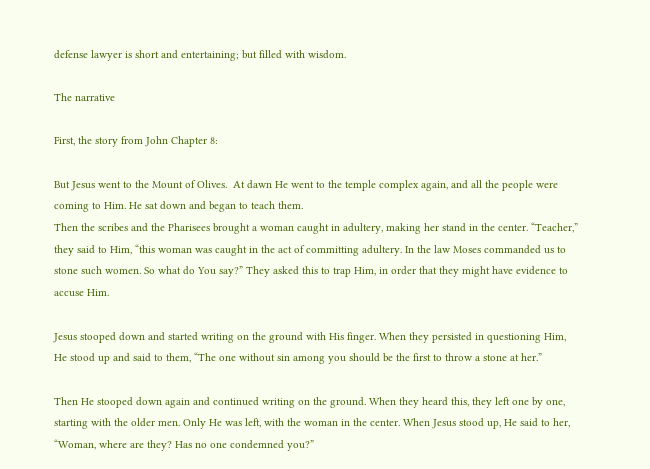defense lawyer is short and entertaining; but filled with wisdom.

The narrative

First, the story from John Chapter 8:

But Jesus went to the Mount of Olives.  At dawn He went to the temple complex again, and all the people were coming to Him. He sat down and began to teach them.
Then the scribes and the Pharisees brought a woman caught in adultery, making her stand in the center. “Teacher,” they said to Him, “this woman was caught in the act of committing adultery. In the law Moses commanded us to stone such women. So what do You say?” They asked this to trap Him, in order that they might have evidence to accuse Him.

Jesus stooped down and started writing on the ground with His finger. When they persisted in questioning Him, He stood up and said to them, “The one without sin among you should be the first to throw a stone at her.”

Then He stooped down again and continued writing on the ground. When they heard this, they left one by one, starting with the older men. Only He was left, with the woman in the center. When Jesus stood up, He said to her, “Woman, where are they? Has no one condemned you?”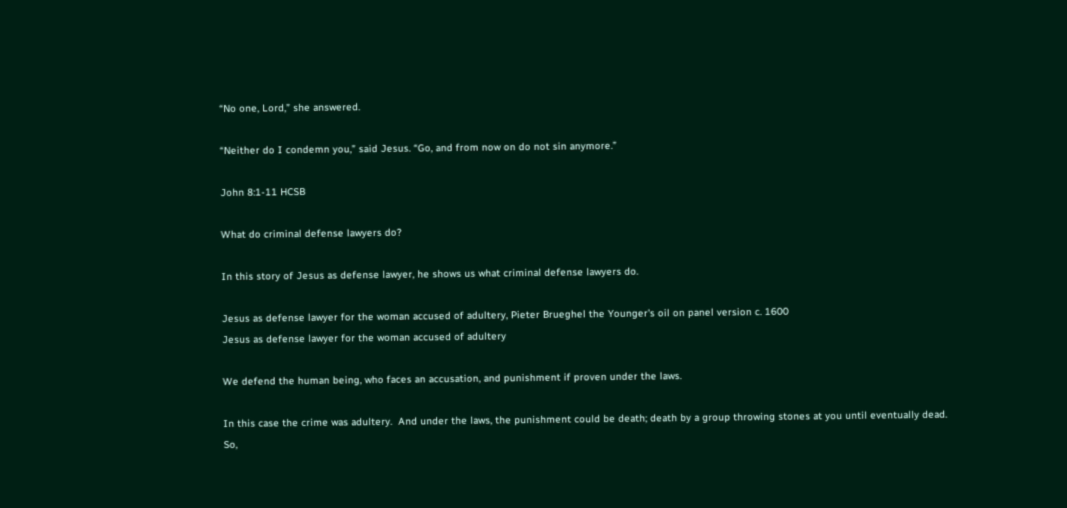“No one, Lord,” she answered.

“Neither do I condemn you,” said Jesus. “Go, and from now on do not sin anymore.”

John 8:1-11 HCSB

What do criminal defense lawyers do?

In this story of Jesus as defense lawyer, he shows us what criminal defense lawyers do.

Jesus as defense lawyer for the woman accused of adultery, Pieter Brueghel the Younger's oil on panel version c. 1600
Jesus as defense lawyer for the woman accused of adultery

We defend the human being, who faces an accusation, and punishment if proven under the laws.

In this case the crime was adultery.  And under the laws, the punishment could be death; death by a group throwing stones at you until eventually dead. So,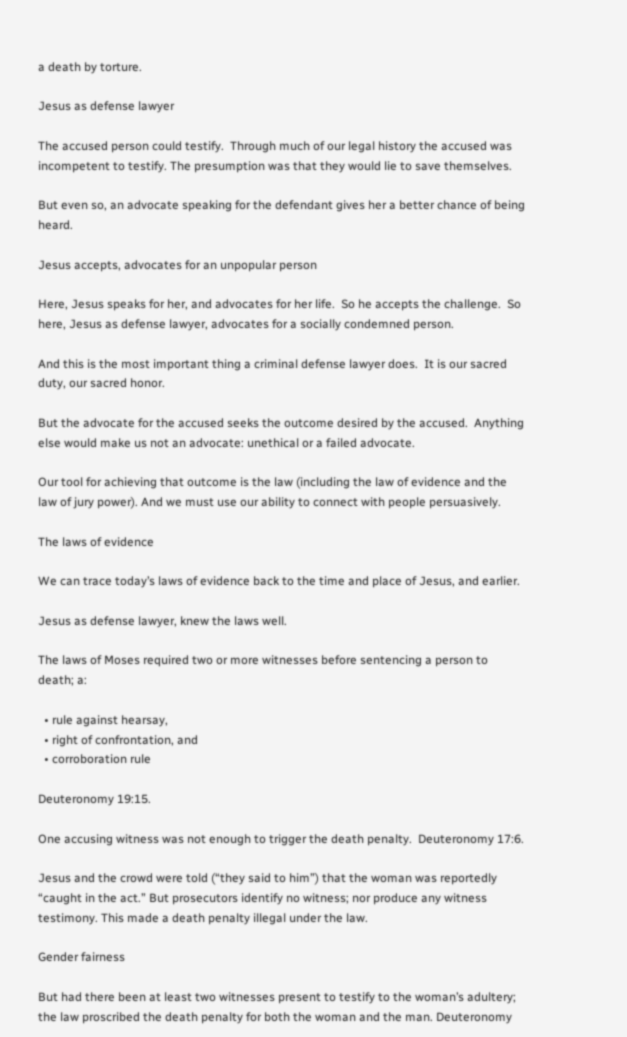a death by torture.

Jesus as defense lawyer

The accused person could testify.  Through much of our legal history the accused was incompetent to testify. The presumption was that they would lie to save themselves.

But even so, an advocate speaking for the defendant gives her a better chance of being heard.

Jesus accepts, advocates for an unpopular person

Here, Jesus speaks for her, and advocates for her life.  So he accepts the challenge.  So here, Jesus as defense lawyer, advocates for a socially condemned person.

And this is the most important thing a criminal defense lawyer does.  It is our sacred duty, our sacred honor.

But the advocate for the accused seeks the outcome desired by the accused.  Anything else would make us not an advocate: unethical or a failed advocate.

Our tool for achieving that outcome is the law (including the law of evidence and the law of jury power). And we must use our ability to connect with people persuasively.

The laws of evidence

We can trace today’s laws of evidence back to the time and place of Jesus, and earlier.

Jesus as defense lawyer, knew the laws well.

The laws of Moses required two or more witnesses before sentencing a person to death; a:

  • rule against hearsay,
  • right of confrontation, and
  • corroboration rule

Deuteronomy 19:15.

One accusing witness was not enough to trigger the death penalty.  Deuteronomy 17:6.

Jesus and the crowd were told (“they said to him”) that the woman was reportedly “caught in the act.” But prosecutors identify no witness; nor produce any witness testimony. This made a death penalty illegal under the law.

Gender fairness

But had there been at least two witnesses present to testify to the woman’s adultery; the law proscribed the death penalty for both the woman and the man. Deuteronomy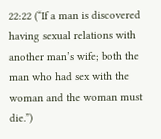22:22 (“If a man is discovered having sexual relations with another man’s wife; both the man who had sex with the woman and the woman must die.”)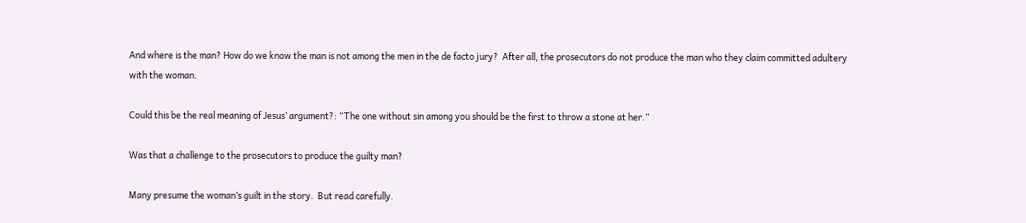And where is the man? How do we know the man is not among the men in the de facto jury?  After all, the prosecutors do not produce the man who they claim committed adultery with the woman.

Could this be the real meaning of Jesus’ argument?: “The one without sin among you should be the first to throw a stone at her.”

Was that a challenge to the prosecutors to produce the guilty man?

Many presume the woman’s guilt in the story.  But read carefully.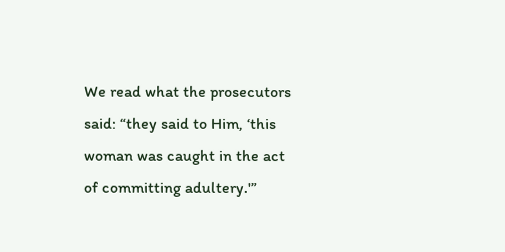We read what the prosecutors said: “they said to Him, ‘this woman was caught in the act of committing adultery.'”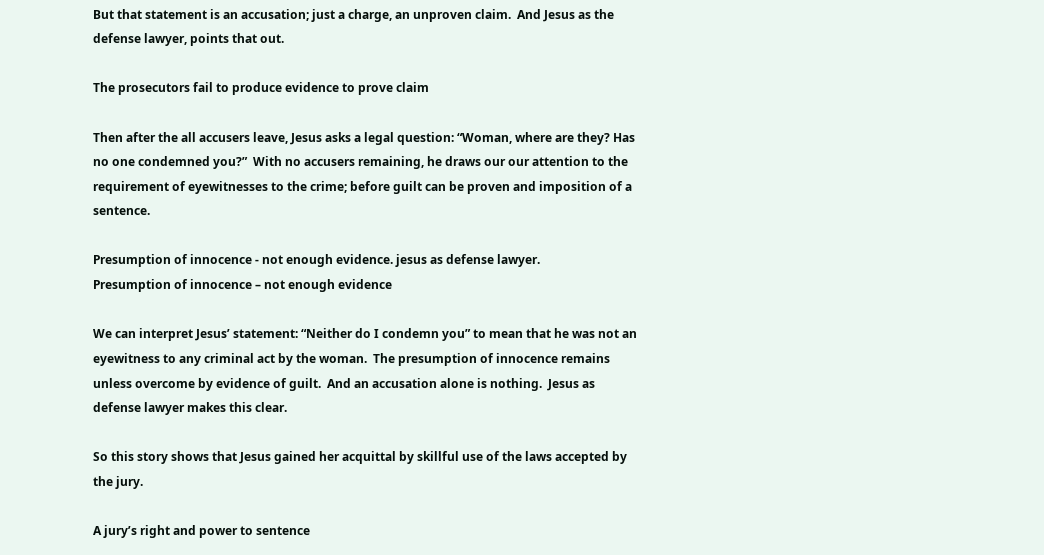But that statement is an accusation; just a charge, an unproven claim.  And Jesus as the defense lawyer, points that out.

The prosecutors fail to produce evidence to prove claim

Then after the all accusers leave, Jesus asks a legal question: “Woman, where are they? Has no one condemned you?”  With no accusers remaining, he draws our our attention to the requirement of eyewitnesses to the crime; before guilt can be proven and imposition of a sentence.

Presumption of innocence - not enough evidence. jesus as defense lawyer.
Presumption of innocence – not enough evidence

We can interpret Jesus’ statement: “Neither do I condemn you” to mean that he was not an eyewitness to any criminal act by the woman.  The presumption of innocence remains unless overcome by evidence of guilt.  And an accusation alone is nothing.  Jesus as defense lawyer makes this clear.

So this story shows that Jesus gained her acquittal by skillful use of the laws accepted by the jury.

A jury’s right and power to sentence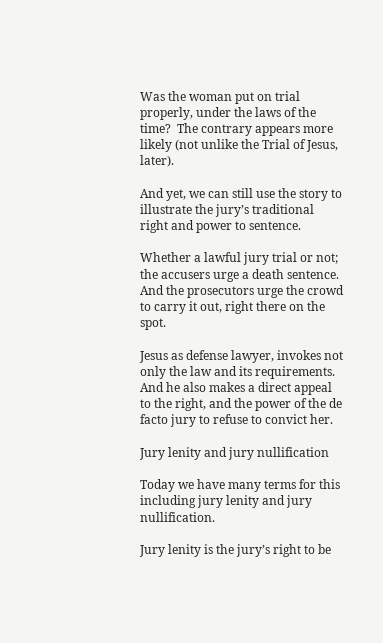Was the woman put on trial properly, under the laws of the time?  The contrary appears more likely (not unlike the Trial of Jesus, later).

And yet, we can still use the story to illustrate the jury’s traditional right and power to sentence.

Whether a lawful jury trial or not; the accusers urge a death sentence. And the prosecutors urge the crowd to carry it out, right there on the spot.

Jesus as defense lawyer, invokes not only the law and its requirements.  And he also makes a direct appeal to the right, and the power of the de facto jury to refuse to convict her.

Jury lenity and jury nullification

Today we have many terms for this including jury lenity and jury nullification.

Jury lenity is the jury’s right to be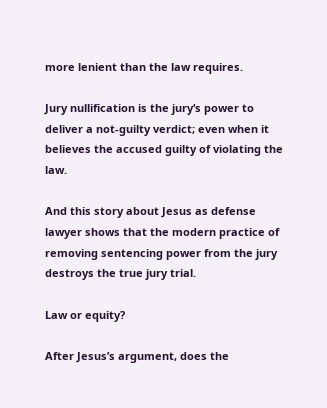more lenient than the law requires.

Jury nullification is the jury‘s power to deliver a not-guilty verdict; even when it believes the accused guilty of violating the law.

And this story about Jesus as defense lawyer shows that the modern practice of removing sentencing power from the jury destroys the true jury trial.

Law or equity?

After Jesus’s argument, does the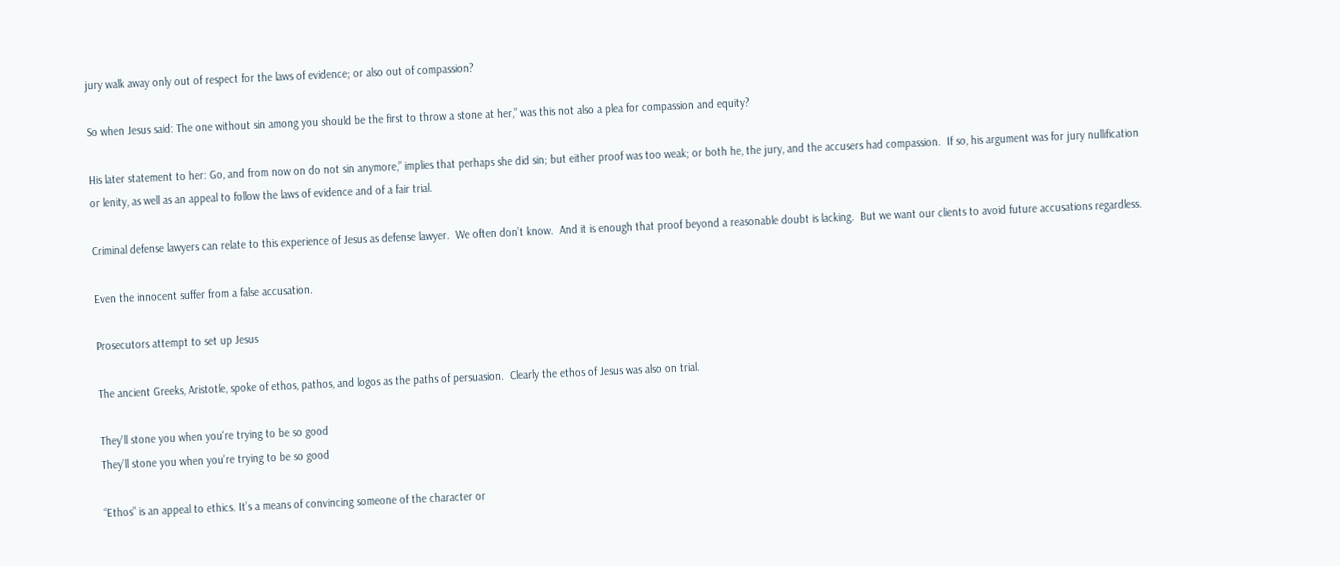jury walk away only out of respect for the laws of evidence; or also out of compassion?

So when Jesus said: The one without sin among you should be the first to throw a stone at her,” was this not also a plea for compassion and equity?

His later statement to her: Go, and from now on do not sin anymore,” implies that perhaps she did sin; but either proof was too weak; or both he, the jury, and the accusers had compassion.  If so, his argument was for jury nullification or lenity, as well as an appeal to follow the laws of evidence and of a fair trial.

Criminal defense lawyers can relate to this experience of Jesus as defense lawyer.  We often don’t know.  And it is enough that proof beyond a reasonable doubt is lacking.  But we want our clients to avoid future accusations regardless.

Even the innocent suffer from a false accusation.

Prosecutors attempt to set up Jesus

The ancient Greeks, Aristotle, spoke of ethos, pathos, and logos as the paths of persuasion.  Clearly the ethos of Jesus was also on trial.

They'll stone you when you're trying to be so good
They’ll stone you when you’re trying to be so good

“Ethos” is an appeal to ethics. It’s a means of convincing someone of the character or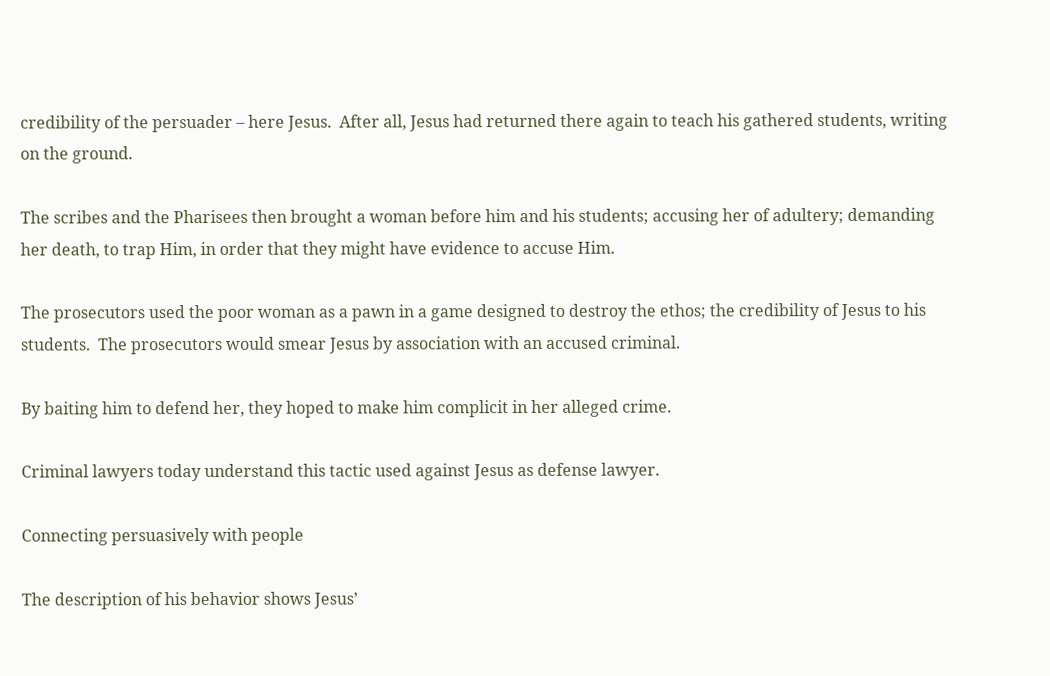credibility of the persuader – here Jesus.  After all, Jesus had returned there again to teach his gathered students, writing on the ground.

The scribes and the Pharisees then brought a woman before him and his students; accusing her of adultery; demanding her death, to trap Him, in order that they might have evidence to accuse Him.

The prosecutors used the poor woman as a pawn in a game designed to destroy the ethos; the credibility of Jesus to his students.  The prosecutors would smear Jesus by association with an accused criminal.

By baiting him to defend her, they hoped to make him complicit in her alleged crime.

Criminal lawyers today understand this tactic used against Jesus as defense lawyer.

Connecting persuasively with people

The description of his behavior shows Jesus’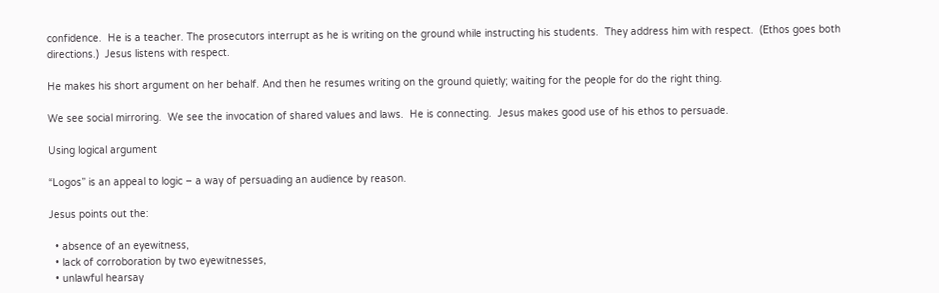confidence.  He is a teacher. The prosecutors interrupt as he is writing on the ground while instructing his students.  They address him with respect.  (Ethos goes both directions.)  Jesus listens with respect.

He makes his short argument on her behalf. And then he resumes writing on the ground quietly; waiting for the people for do the right thing.

We see social mirroring.  We see the invocation of shared values and laws.  He is connecting.  Jesus makes good use of his ethos to persuade.

Using logical argument

“Logos” is an appeal to logic – a way of persuading an audience by reason.

Jesus points out the:

  • absence of an eyewitness,
  • lack of corroboration by two eyewitnesses,
  • unlawful hearsay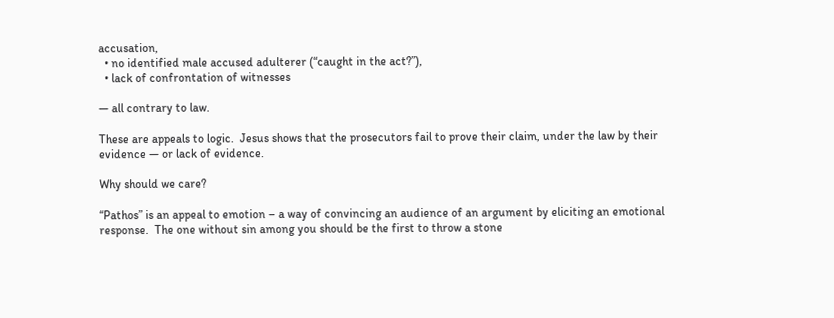accusation,
  • no identified male accused adulterer (“caught in the act?”),
  • lack of confrontation of witnesses

— all contrary to law.

These are appeals to logic.  Jesus shows that the prosecutors fail to prove their claim, under the law by their evidence — or lack of evidence.

Why should we care?

“Pathos” is an appeal to emotion – a way of convincing an audience of an argument by eliciting an emotional response.  The one without sin among you should be the first to throw a stone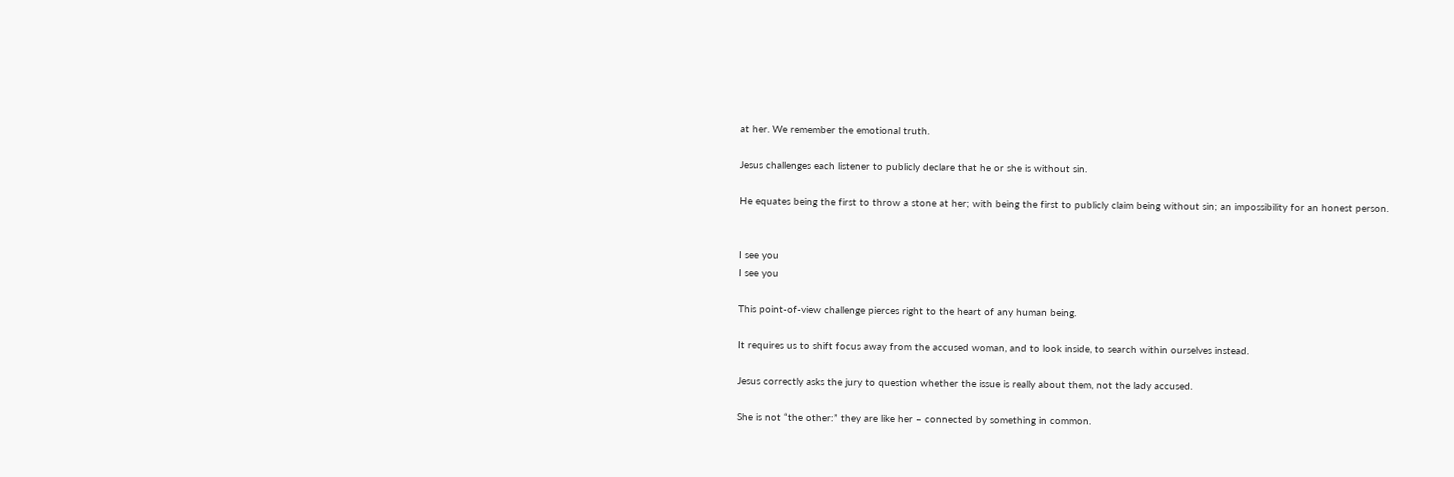at her. We remember the emotional truth.

Jesus challenges each listener to publicly declare that he or she is without sin.

He equates being the first to throw a stone at her; with being the first to publicly claim being without sin; an impossibility for an honest person.


I see you
I see you

This point-of-view challenge pierces right to the heart of any human being.

It requires us to shift focus away from the accused woman, and to look inside, to search within ourselves instead.

Jesus correctly asks the jury to question whether the issue is really about them, not the lady accused.

She is not “the other:” they are like her – connected by something in common.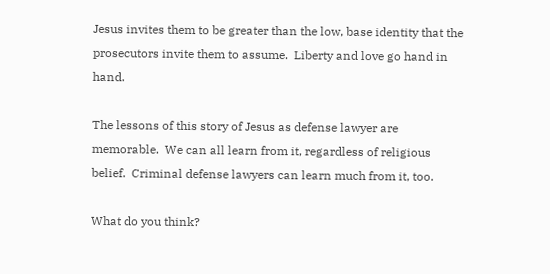Jesus invites them to be greater than the low, base identity that the prosecutors invite them to assume.  Liberty and love go hand in hand.

The lessons of this story of Jesus as defense lawyer are memorable.  We can all learn from it, regardless of religious belief.  Criminal defense lawyers can learn much from it, too.

What do you think?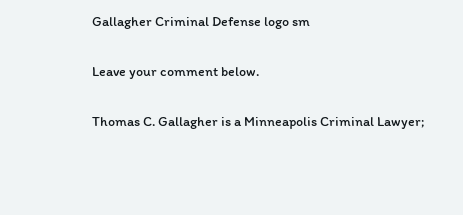Gallagher Criminal Defense logo sm

Leave your comment below.

Thomas C. Gallagher is a Minneapolis Criminal Lawyer;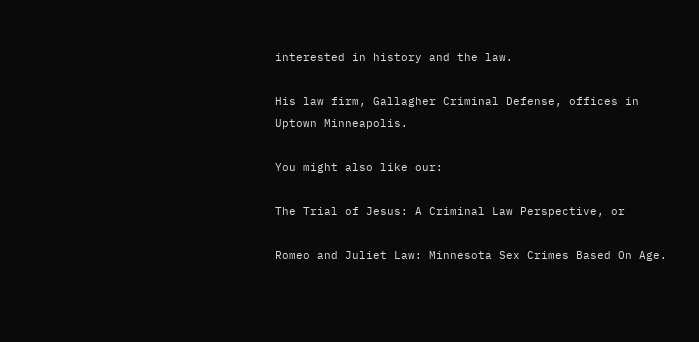interested in history and the law.

His law firm, Gallagher Criminal Defense, offices in Uptown Minneapolis.

You might also like our:

The Trial of Jesus: A Criminal Law Perspective, or

Romeo and Juliet Law: Minnesota Sex Crimes Based On Age.